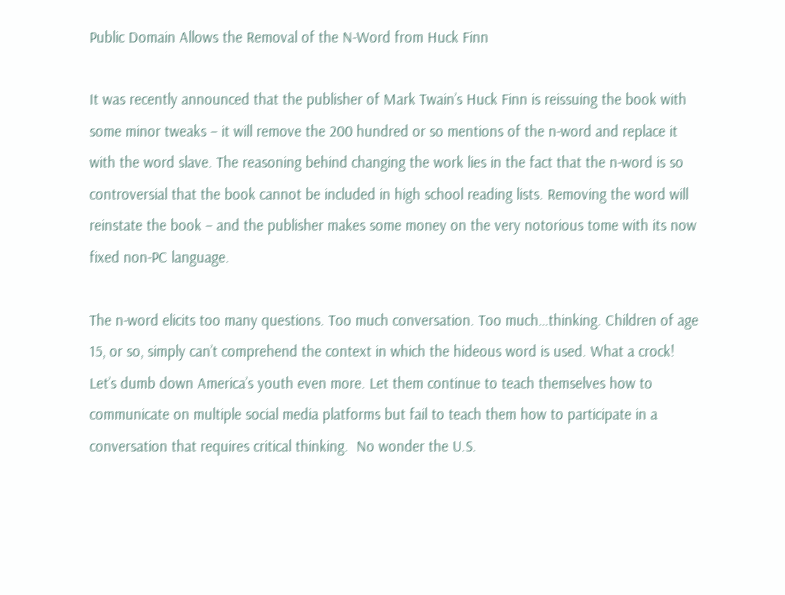Public Domain Allows the Removal of the N-Word from Huck Finn

It was recently announced that the publisher of Mark Twain’s Huck Finn is reissuing the book with some minor tweaks – it will remove the 200 hundred or so mentions of the n-word and replace it with the word slave. The reasoning behind changing the work lies in the fact that the n-word is so controversial that the book cannot be included in high school reading lists. Removing the word will reinstate the book – and the publisher makes some money on the very notorious tome with its now fixed non-PC language.

The n-word elicits too many questions. Too much conversation. Too much…thinking. Children of age 15, or so, simply can’t comprehend the context in which the hideous word is used. What a crock! Let’s dumb down America’s youth even more. Let them continue to teach themselves how to communicate on multiple social media platforms but fail to teach them how to participate in a conversation that requires critical thinking.  No wonder the U.S.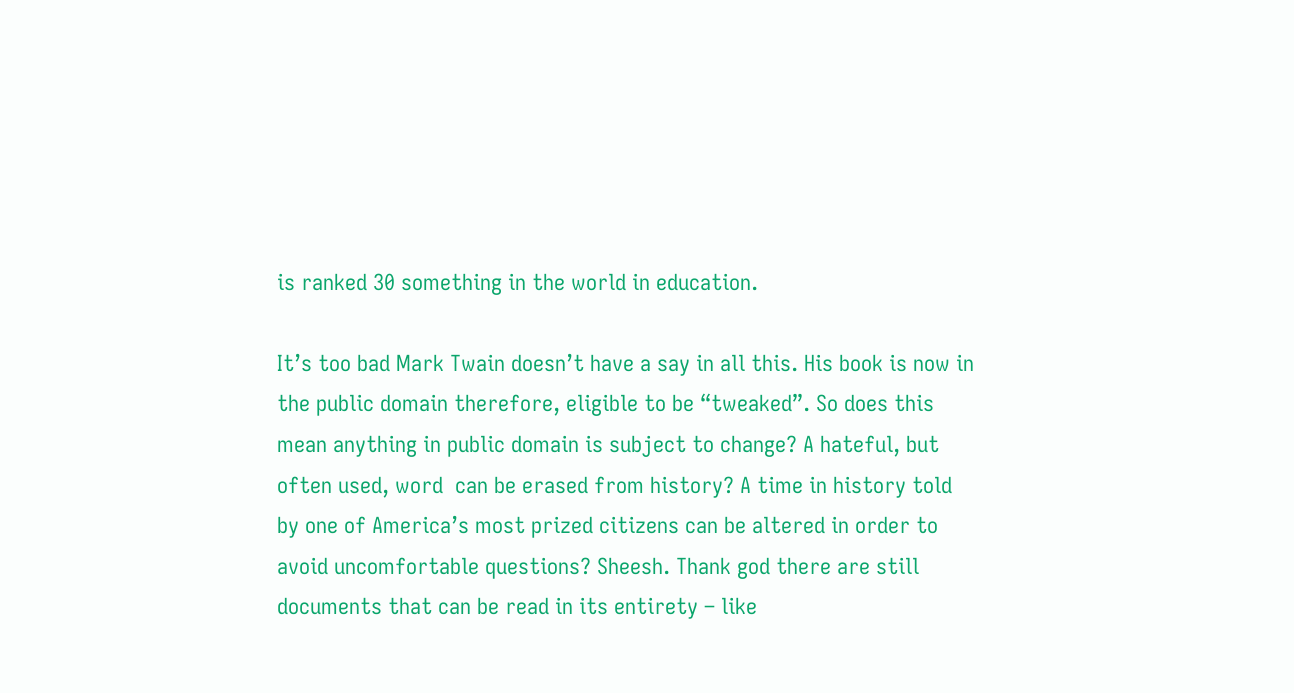is ranked 30 something in the world in education.

It’s too bad Mark Twain doesn’t have a say in all this. His book is now in the public domain therefore, eligible to be “tweaked”. So does this mean anything in public domain is subject to change? A hateful, but often used, word  can be erased from history? A time in history told by one of America’s most prized citizens can be altered in order to avoid uncomfortable questions? Sheesh. Thank god there are still documents that can be read in its entirety – like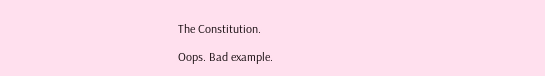The Constitution.

Oops. Bad example.